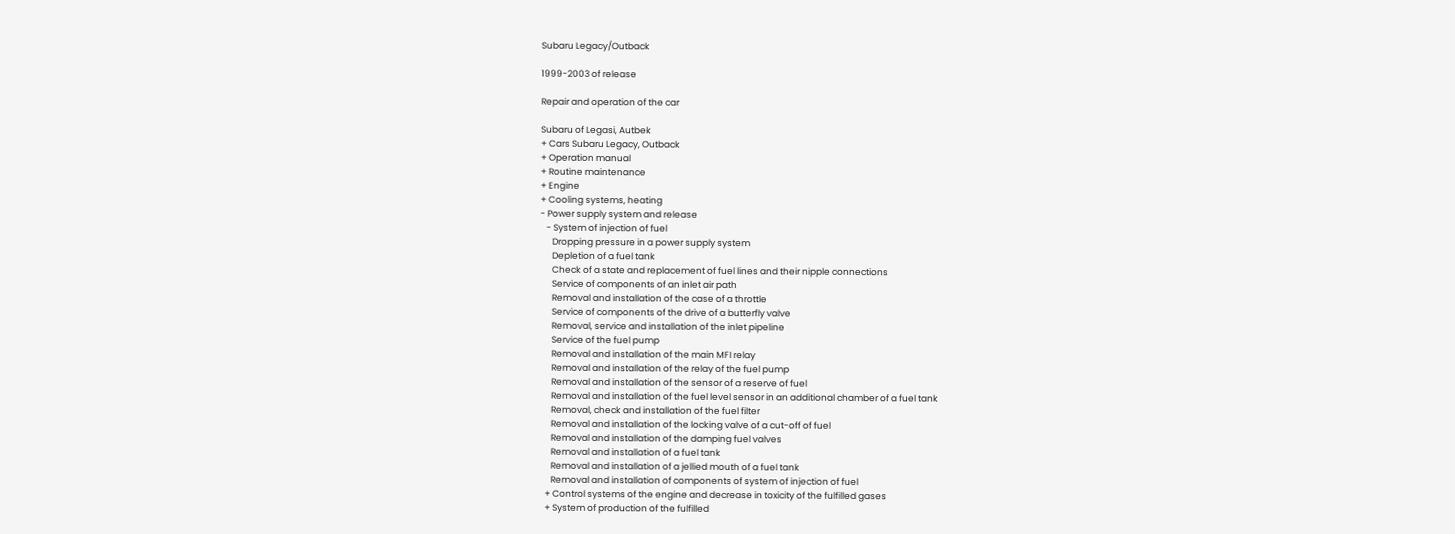Subaru Legacy/Outback

1999-2003 of release

Repair and operation of the car

Subaru of Legasi, Autbek
+ Cars Subaru Legacy, Outback
+ Operation manual
+ Routine maintenance
+ Engine
+ Cooling systems, heating
- Power supply system and release
   - System of injection of fuel
      Dropping pressure in a power supply system
      Depletion of a fuel tank
      Check of a state and replacement of fuel lines and their nipple connections
      Service of components of an inlet air path
      Removal and installation of the case of a throttle
      Service of components of the drive of a butterfly valve
      Removal, service and installation of the inlet pipeline
      Service of the fuel pump
      Removal and installation of the main MFI relay
      Removal and installation of the relay of the fuel pump
      Removal and installation of the sensor of a reserve of fuel
      Removal and installation of the fuel level sensor in an additional chamber of a fuel tank
      Removal, check and installation of the fuel filter
      Removal and installation of the locking valve of a cut-off of fuel
      Removal and installation of the damping fuel valves
      Removal and installation of a fuel tank
      Removal and installation of a jellied mouth of a fuel tank
      Removal and installation of components of system of injection of fuel
   + Control systems of the engine and decrease in toxicity of the fulfilled gases
   + System of production of the fulfilled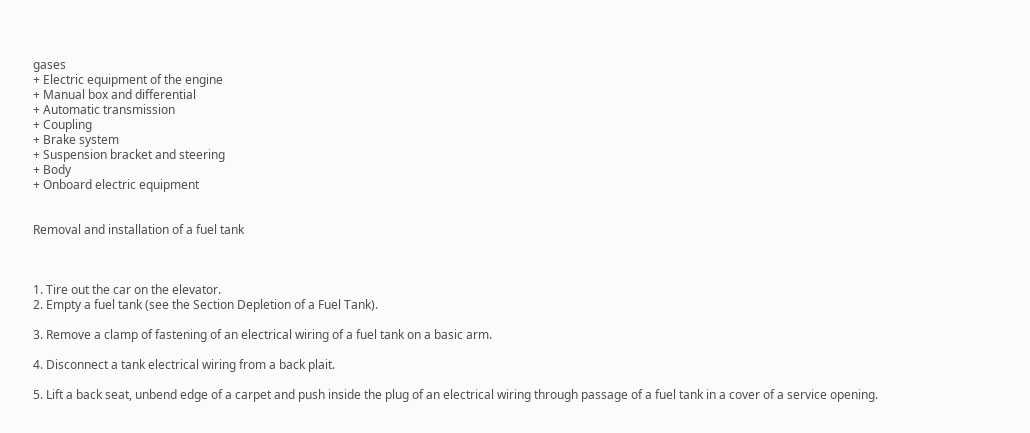gases
+ Electric equipment of the engine
+ Manual box and differential
+ Automatic transmission
+ Coupling
+ Brake system
+ Suspension bracket and steering
+ Body
+ Onboard electric equipment


Removal and installation of a fuel tank



1. Tire out the car on the elevator.
2. Empty a fuel tank (see the Section Depletion of a Fuel Tank).

3. Remove a clamp of fastening of an electrical wiring of a fuel tank on a basic arm.

4. Disconnect a tank electrical wiring from a back plait.

5. Lift a back seat, unbend edge of a carpet and push inside the plug of an electrical wiring through passage of a fuel tank in a cover of a service opening.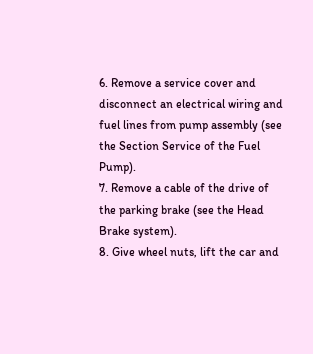6. Remove a service cover and disconnect an electrical wiring and fuel lines from pump assembly (see the Section Service of the Fuel Pump).
7. Remove a cable of the drive of the parking brake (see the Head Brake system).
8. Give wheel nuts, lift the car and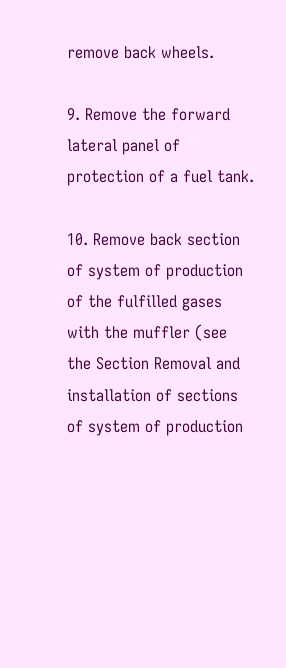remove back wheels.

9. Remove the forward lateral panel of protection of a fuel tank.

10. Remove back section of system of production of the fulfilled gases with the muffler (see the Section Removal and installation of sections of system of production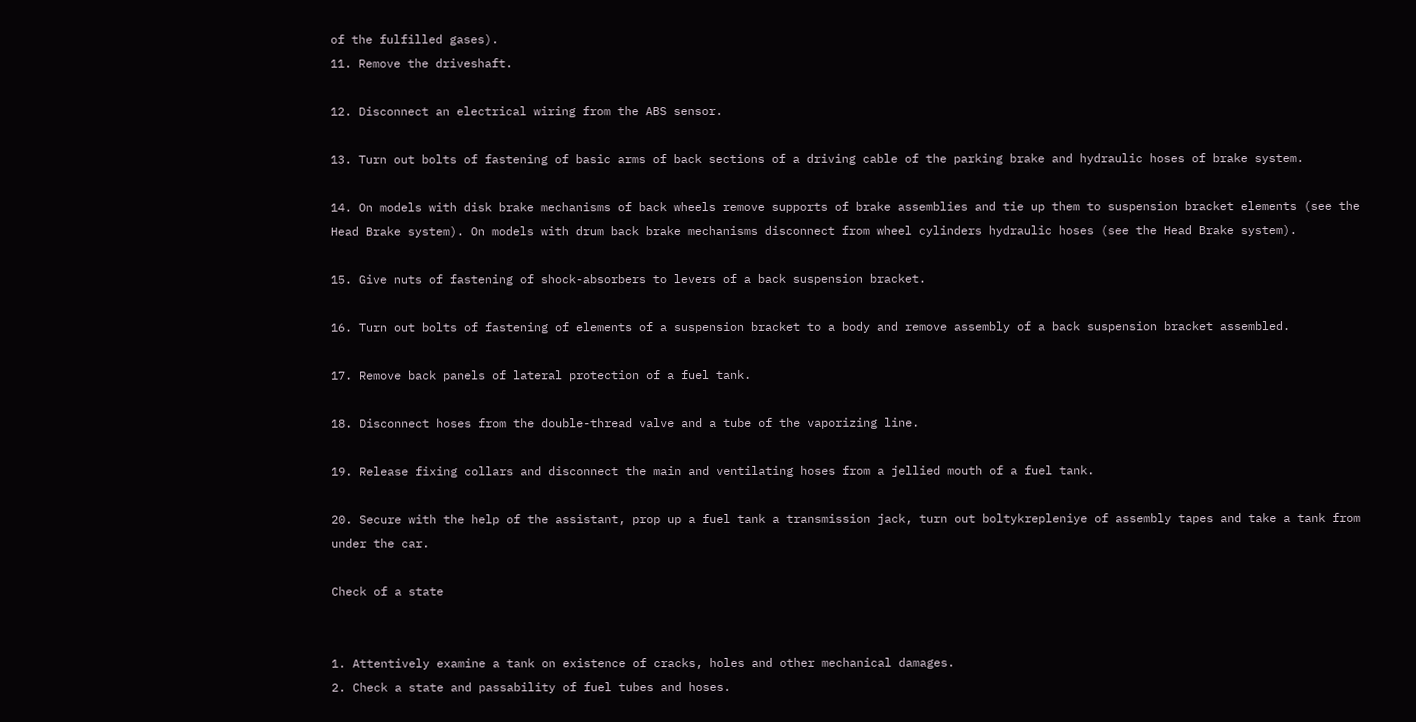of the fulfilled gases).
11. Remove the driveshaft.

12. Disconnect an electrical wiring from the ABS sensor.

13. Turn out bolts of fastening of basic arms of back sections of a driving cable of the parking brake and hydraulic hoses of brake system.

14. On models with disk brake mechanisms of back wheels remove supports of brake assemblies and tie up them to suspension bracket elements (see the Head Brake system). On models with drum back brake mechanisms disconnect from wheel cylinders hydraulic hoses (see the Head Brake system).

15. Give nuts of fastening of shock-absorbers to levers of a back suspension bracket.

16. Turn out bolts of fastening of elements of a suspension bracket to a body and remove assembly of a back suspension bracket assembled.

17. Remove back panels of lateral protection of a fuel tank.

18. Disconnect hoses from the double-thread valve and a tube of the vaporizing line.

19. Release fixing collars and disconnect the main and ventilating hoses from a jellied mouth of a fuel tank.

20. Secure with the help of the assistant, prop up a fuel tank a transmission jack, turn out boltykrepleniye of assembly tapes and take a tank from under the car.

Check of a state


1. Attentively examine a tank on existence of cracks, holes and other mechanical damages.
2. Check a state and passability of fuel tubes and hoses.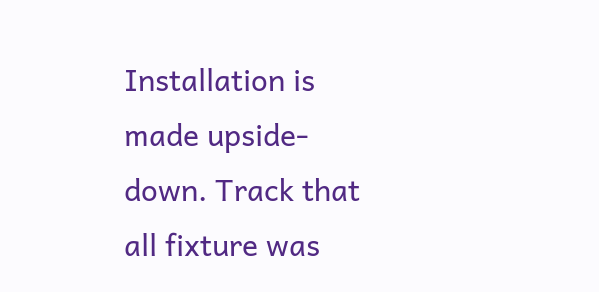Installation is made upside-down. Track that all fixture was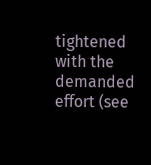tightened with the demanded effort (see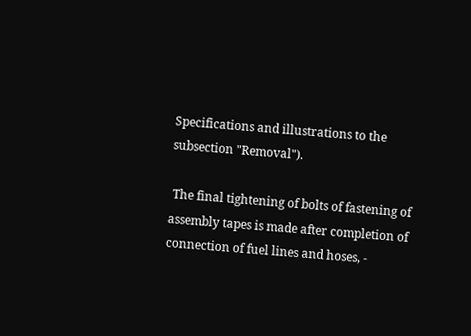Specifications and illustrations to the subsection "Removal").

 The final tightening of bolts of fastening of assembly tapes is made after completion of connection of fuel lines and hoses, -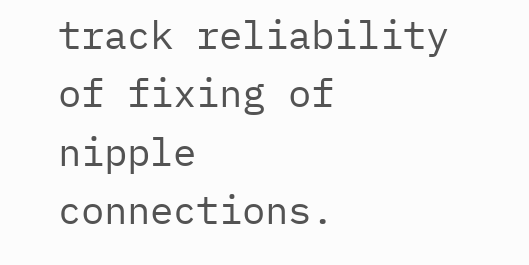track reliability of fixing of nipple connections.